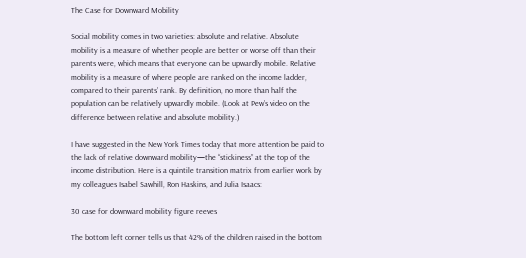The Case for Downward Mobility

Social mobility comes in two varieties: absolute and relative. Absolute mobility is a measure of whether people are better or worse off than their parents were, which means that everyone can be upwardly mobile. Relative mobility is a measure of where people are ranked on the income ladder, compared to their parents’ rank. By definition, no more than half the population can be relatively upwardly mobile. (Look at Pew’s video on the difference between relative and absolute mobility.)

I have suggested in the New York Times today that more attention be paid to the lack of relative downward mobility—the “stickiness” at the top of the income distribution. Here is a quintile transition matrix from earlier work by my colleagues Isabel Sawhill, Ron Haskins, and Julia Isaacs:

30 case for downward mobility figure reeves

The bottom left corner tells us that 42% of the children raised in the bottom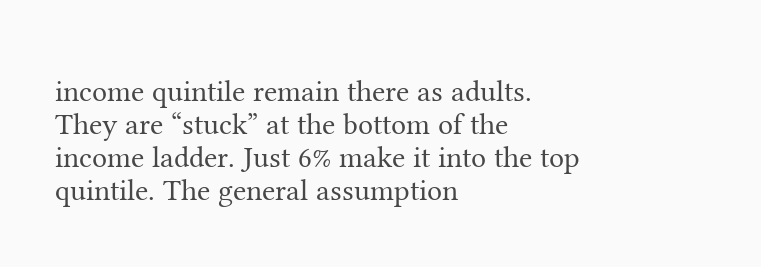income quintile remain there as adults. They are “stuck” at the bottom of the income ladder. Just 6% make it into the top quintile. The general assumption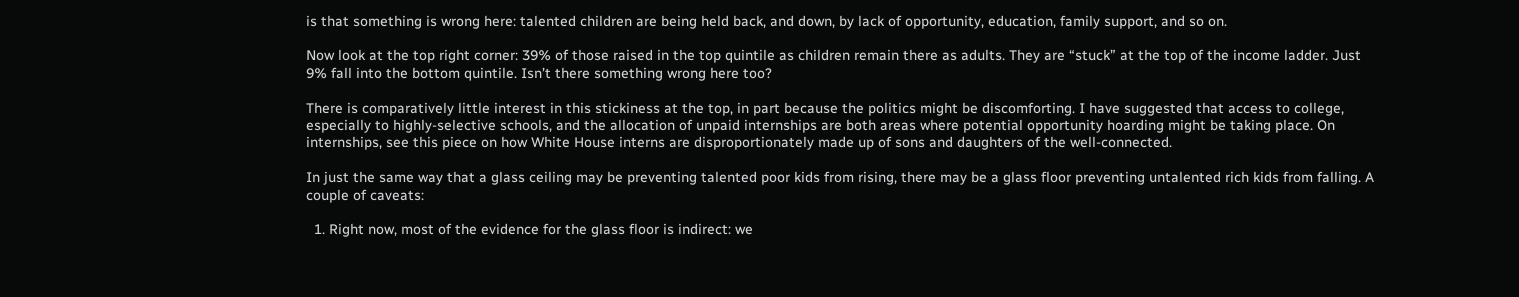is that something is wrong here: talented children are being held back, and down, by lack of opportunity, education, family support, and so on.

Now look at the top right corner: 39% of those raised in the top quintile as children remain there as adults. They are “stuck” at the top of the income ladder. Just 9% fall into the bottom quintile. Isn’t there something wrong here too?

There is comparatively little interest in this stickiness at the top, in part because the politics might be discomforting. I have suggested that access to college, especially to highly-selective schools, and the allocation of unpaid internships are both areas where potential opportunity hoarding might be taking place. On internships, see this piece on how White House interns are disproportionately made up of sons and daughters of the well-connected.

In just the same way that a glass ceiling may be preventing talented poor kids from rising, there may be a glass floor preventing untalented rich kids from falling. A couple of caveats:

  1. Right now, most of the evidence for the glass floor is indirect: we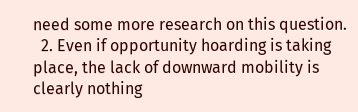need some more research on this question.
  2. Even if opportunity hoarding is taking place, the lack of downward mobility is clearly nothing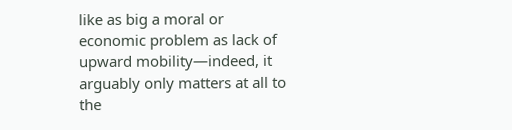like as big a moral or economic problem as lack of upward mobility—indeed, it arguably only matters at all to the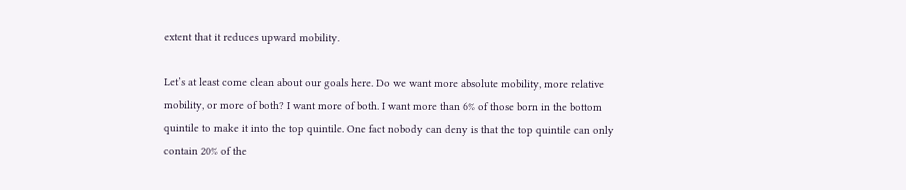extent that it reduces upward mobility.

Let’s at least come clean about our goals here. Do we want more absolute mobility, more relative mobility, or more of both? I want more of both. I want more than 6% of those born in the bottom quintile to make it into the top quintile. One fact nobody can deny is that the top quintile can only contain 20% of the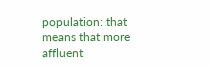population: that means that more affluent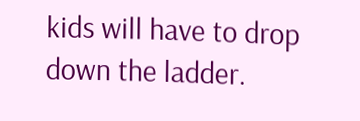kids will have to drop down the ladder.